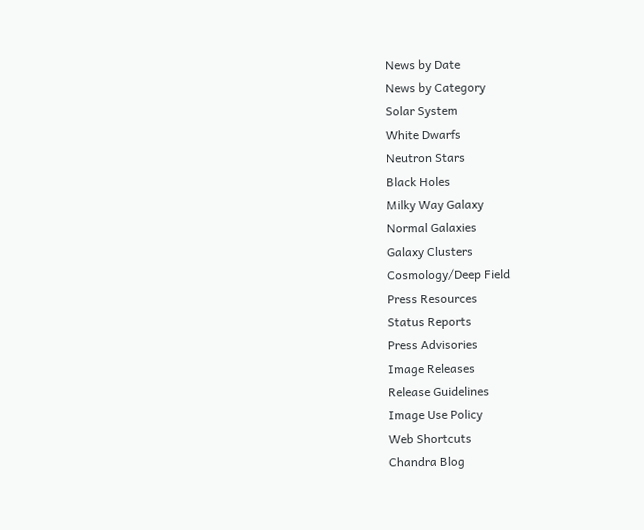News by Date
News by Category
Solar System
White Dwarfs
Neutron Stars
Black Holes
Milky Way Galaxy
Normal Galaxies
Galaxy Clusters
Cosmology/Deep Field
Press Resources
Status Reports
Press Advisories
Image Releases
Release Guidelines
Image Use Policy
Web Shortcuts
Chandra Blog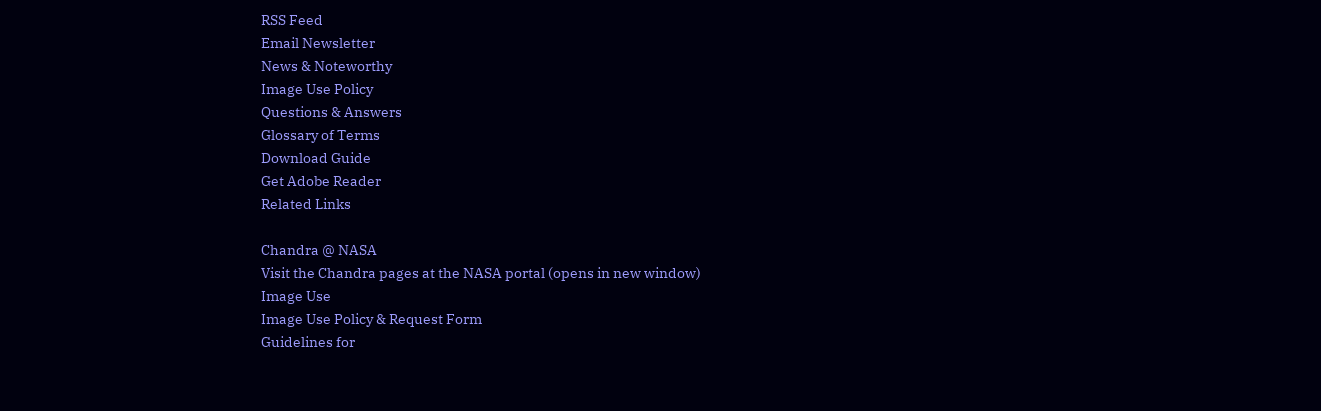RSS Feed
Email Newsletter
News & Noteworthy
Image Use Policy
Questions & Answers
Glossary of Terms
Download Guide
Get Adobe Reader
Related Links

Chandra @ NASA
Visit the Chandra pages at the NASA portal (opens in new window)
Image Use
Image Use Policy & Request Form
Guidelines for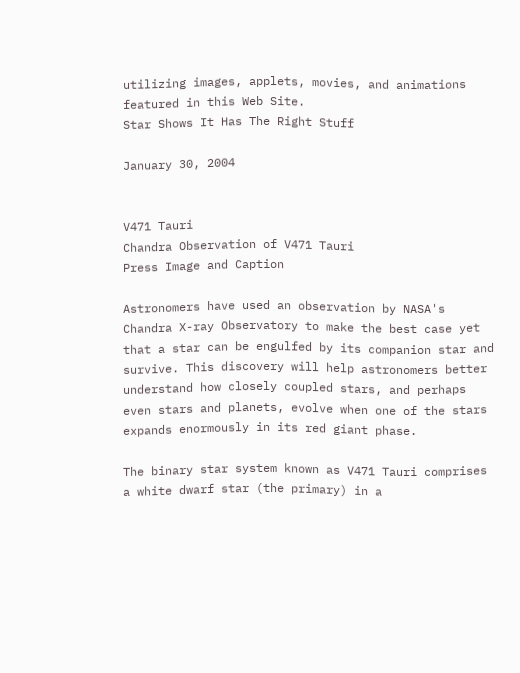utilizing images, applets, movies, and animations featured in this Web Site.
Star Shows It Has The Right Stuff

January 30, 2004


V471 Tauri
Chandra Observation of V471 Tauri
Press Image and Caption

Astronomers have used an observation by NASA's Chandra X-ray Observatory to make the best case yet that a star can be engulfed by its companion star and survive. This discovery will help astronomers better understand how closely coupled stars, and perhaps even stars and planets, evolve when one of the stars expands enormously in its red giant phase.

The binary star system known as V471 Tauri comprises a white dwarf star (the primary) in a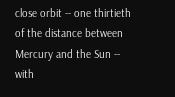close orbit -- one thirtieth of the distance between Mercury and the Sun -- with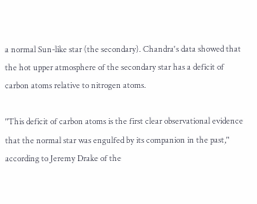a normal Sun-like star (the secondary). Chandra's data showed that the hot upper atmosphere of the secondary star has a deficit of carbon atoms relative to nitrogen atoms.

"This deficit of carbon atoms is the first clear observational evidence that the normal star was engulfed by its companion in the past," according to Jeremy Drake of the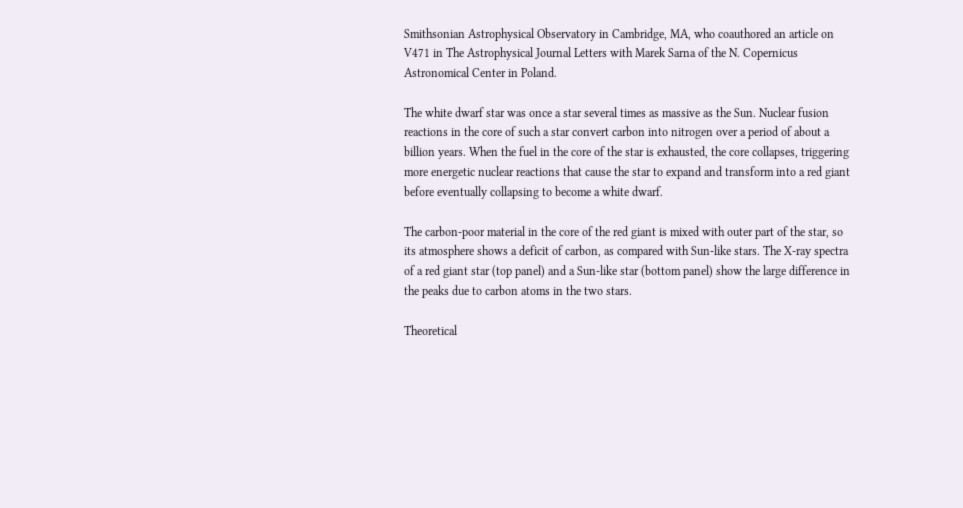Smithsonian Astrophysical Observatory in Cambridge, MA, who coauthored an article on V471 in The Astrophysical Journal Letters with Marek Sarna of the N. Copernicus Astronomical Center in Poland.

The white dwarf star was once a star several times as massive as the Sun. Nuclear fusion reactions in the core of such a star convert carbon into nitrogen over a period of about a billion years. When the fuel in the core of the star is exhausted, the core collapses, triggering more energetic nuclear reactions that cause the star to expand and transform into a red giant before eventually collapsing to become a white dwarf.

The carbon-poor material in the core of the red giant is mixed with outer part of the star, so its atmosphere shows a deficit of carbon, as compared with Sun-like stars. The X-ray spectra of a red giant star (top panel) and a Sun-like star (bottom panel) show the large difference in the peaks due to carbon atoms in the two stars.

Theoretical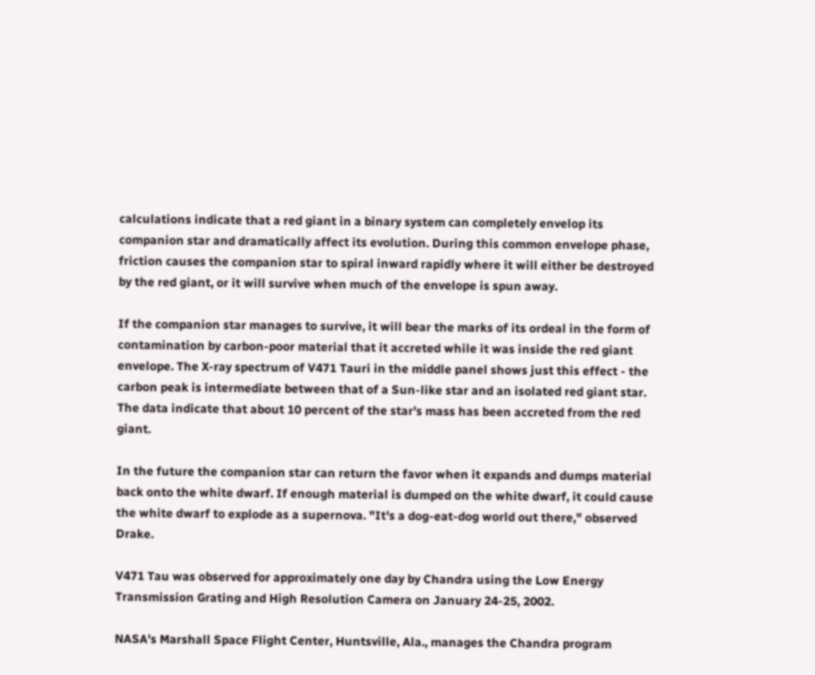calculations indicate that a red giant in a binary system can completely envelop its companion star and dramatically affect its evolution. During this common envelope phase, friction causes the companion star to spiral inward rapidly where it will either be destroyed by the red giant, or it will survive when much of the envelope is spun away.

If the companion star manages to survive, it will bear the marks of its ordeal in the form of contamination by carbon-poor material that it accreted while it was inside the red giant envelope. The X-ray spectrum of V471 Tauri in the middle panel shows just this effect - the carbon peak is intermediate between that of a Sun-like star and an isolated red giant star. The data indicate that about 10 percent of the star's mass has been accreted from the red giant.

In the future the companion star can return the favor when it expands and dumps material back onto the white dwarf. If enough material is dumped on the white dwarf, it could cause the white dwarf to explode as a supernova. "It's a dog-eat-dog world out there," observed Drake.

V471 Tau was observed for approximately one day by Chandra using the Low Energy Transmission Grating and High Resolution Camera on January 24-25, 2002.

NASA's Marshall Space Flight Center, Huntsville, Ala., manages the Chandra program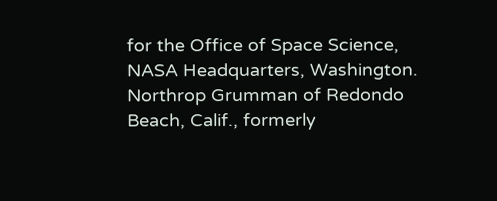for the Office of Space Science, NASA Headquarters, Washington. Northrop Grumman of Redondo Beach, Calif., formerly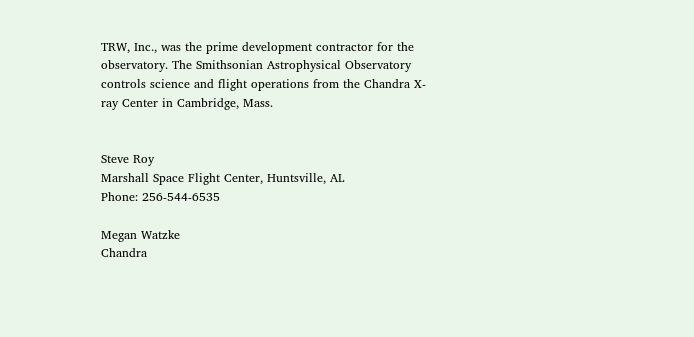TRW, Inc., was the prime development contractor for the observatory. The Smithsonian Astrophysical Observatory controls science and flight operations from the Chandra X-ray Center in Cambridge, Mass.


Steve Roy
Marshall Space Flight Center, Huntsville, AL
Phone: 256-544-6535

Megan Watzke
Chandra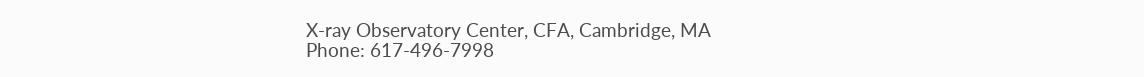X-ray Observatory Center, CFA, Cambridge, MA
Phone: 617-496-7998